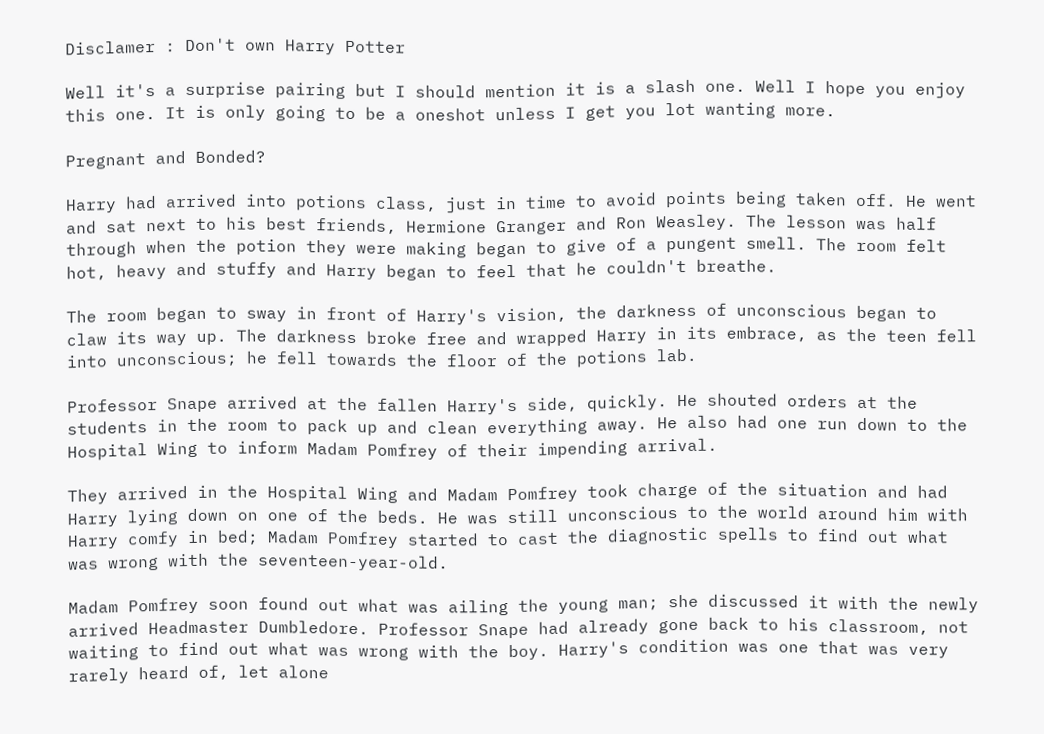Disclamer : Don't own Harry Potter

Well it's a surprise pairing but I should mention it is a slash one. Well I hope you enjoy this one. It is only going to be a oneshot unless I get you lot wanting more.

Pregnant and Bonded?

Harry had arrived into potions class, just in time to avoid points being taken off. He went and sat next to his best friends, Hermione Granger and Ron Weasley. The lesson was half through when the potion they were making began to give of a pungent smell. The room felt hot, heavy and stuffy and Harry began to feel that he couldn't breathe.

The room began to sway in front of Harry's vision, the darkness of unconscious began to claw its way up. The darkness broke free and wrapped Harry in its embrace, as the teen fell into unconscious; he fell towards the floor of the potions lab.

Professor Snape arrived at the fallen Harry's side, quickly. He shouted orders at the students in the room to pack up and clean everything away. He also had one run down to the Hospital Wing to inform Madam Pomfrey of their impending arrival.

They arrived in the Hospital Wing and Madam Pomfrey took charge of the situation and had Harry lying down on one of the beds. He was still unconscious to the world around him with Harry comfy in bed; Madam Pomfrey started to cast the diagnostic spells to find out what was wrong with the seventeen-year-old.

Madam Pomfrey soon found out what was ailing the young man; she discussed it with the newly arrived Headmaster Dumbledore. Professor Snape had already gone back to his classroom, not waiting to find out what was wrong with the boy. Harry's condition was one that was very rarely heard of, let alone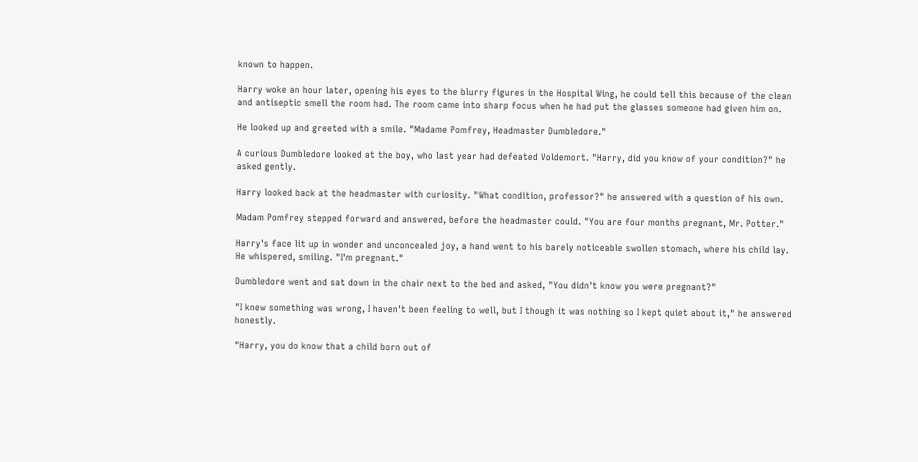known to happen.

Harry woke an hour later, opening his eyes to the blurry figures in the Hospital Wing, he could tell this because of the clean and antiseptic smell the room had. The room came into sharp focus when he had put the glasses someone had given him on.

He looked up and greeted with a smile. "Madame Pomfrey, Headmaster Dumbledore."

A curious Dumbledore looked at the boy, who last year had defeated Voldemort. "Harry, did you know of your condition?" he asked gently.

Harry looked back at the headmaster with curiosity. "What condition, professor?" he answered with a question of his own.

Madam Pomfrey stepped forward and answered, before the headmaster could. "You are four months pregnant, Mr. Potter."

Harry's face lit up in wonder and unconcealed joy, a hand went to his barely noticeable swollen stomach, where his child lay. He whispered, smiling. "I'm pregnant."

Dumbledore went and sat down in the chair next to the bed and asked, "You didn't know you were pregnant?"

"I knew something was wrong, I haven't been feeling to well, but I though it was nothing so I kept quiet about it," he answered honestly.

"Harry, you do know that a child born out of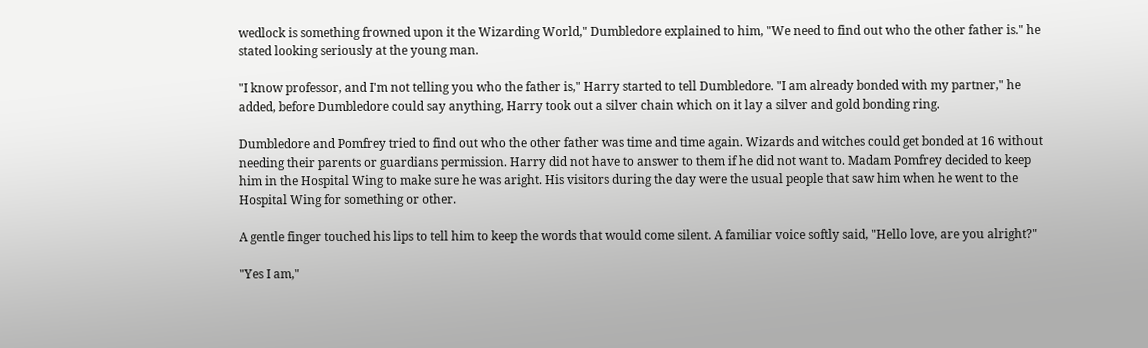wedlock is something frowned upon it the Wizarding World," Dumbledore explained to him, "We need to find out who the other father is." he stated looking seriously at the young man.

"I know professor, and I'm not telling you who the father is," Harry started to tell Dumbledore. "I am already bonded with my partner," he added, before Dumbledore could say anything, Harry took out a silver chain which on it lay a silver and gold bonding ring.

Dumbledore and Pomfrey tried to find out who the other father was time and time again. Wizards and witches could get bonded at 16 without needing their parents or guardians permission. Harry did not have to answer to them if he did not want to. Madam Pomfrey decided to keep him in the Hospital Wing to make sure he was aright. His visitors during the day were the usual people that saw him when he went to the Hospital Wing for something or other.

A gentle finger touched his lips to tell him to keep the words that would come silent. A familiar voice softly said, "Hello love, are you alright?"

"Yes I am,"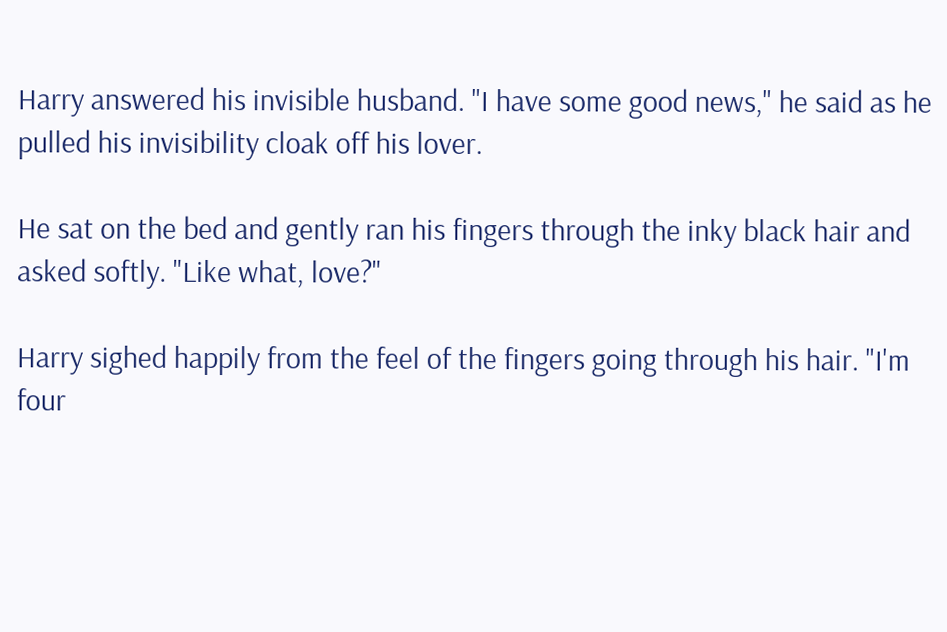Harry answered his invisible husband. "I have some good news," he said as he pulled his invisibility cloak off his lover.

He sat on the bed and gently ran his fingers through the inky black hair and asked softly. "Like what, love?"

Harry sighed happily from the feel of the fingers going through his hair. "I'm four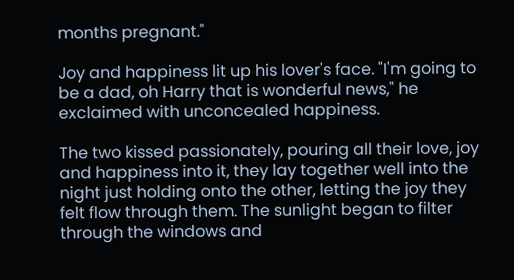months pregnant."

Joy and happiness lit up his lover's face. "I'm going to be a dad, oh Harry that is wonderful news," he exclaimed with unconcealed happiness.

The two kissed passionately, pouring all their love, joy and happiness into it, they lay together well into the night just holding onto the other, letting the joy they felt flow through them. The sunlight began to filter through the windows and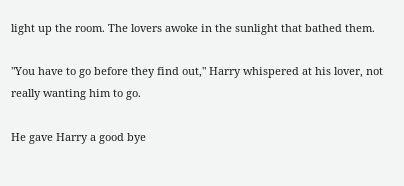light up the room. The lovers awoke in the sunlight that bathed them.

"You have to go before they find out," Harry whispered at his lover, not really wanting him to go.

He gave Harry a good bye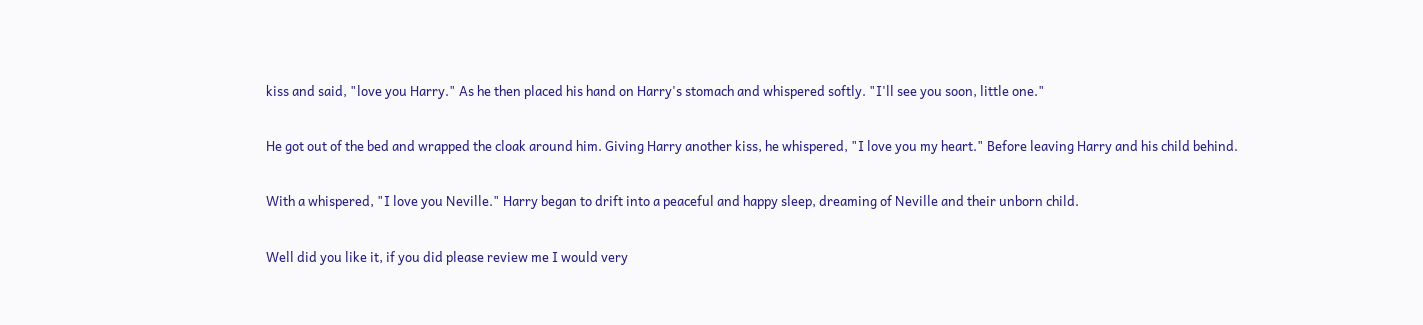kiss and said, "love you Harry." As he then placed his hand on Harry's stomach and whispered softly. "I'll see you soon, little one."

He got out of the bed and wrapped the cloak around him. Giving Harry another kiss, he whispered, "I love you my heart." Before leaving Harry and his child behind.

With a whispered, "I love you Neville." Harry began to drift into a peaceful and happy sleep, dreaming of Neville and their unborn child.

Well did you like it, if you did please review me I would very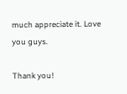much appreciate it. Love you guys.

Thank you!